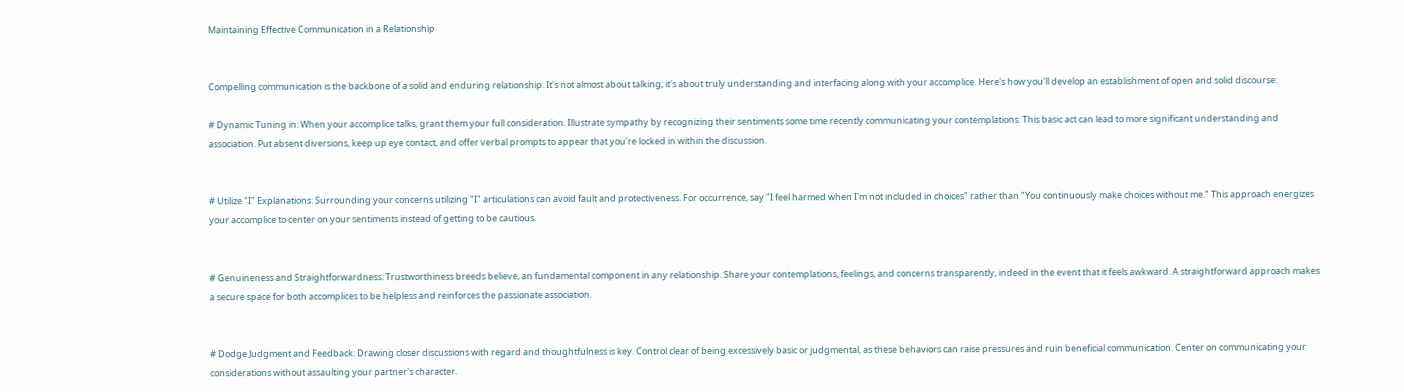Maintaining Effective Communication in a Relationship


Compelling communication is the backbone of a solid and enduring relationship. It's not almost about talking; it's about truly understanding and interfacing along with your accomplice. Here's how you'll develop an establishment of open and solid discourse:

# Dynamic Tuning in: When your accomplice talks, grant them your full consideration. Illustrate sympathy by recognizing their sentiments some time recently communicating your contemplations. This basic act can lead to more significant understanding and association. Put absent diversions, keep up eye contact, and offer verbal prompts to appear that you're locked in within the discussion.


# Utilize "I" Explanations: Surrounding your concerns utilizing "I" articulations can avoid fault and protectiveness. For occurrence, say "I feel harmed when I'm not included in choices" rather than "You continuously make choices without me." This approach energizes your accomplice to center on your sentiments instead of getting to be cautious.


# Genuineness and Straightforwardness: Trustworthiness breeds believe, an fundamental component in any relationship. Share your contemplations, feelings, and concerns transparently, indeed in the event that it feels awkward. A straightforward approach makes a secure space for both accomplices to be helpless and reinforces the passionate association.


# Dodge Judgment and Feedback: Drawing closer discussions with regard and thoughtfulness is key. Control clear of being excessively basic or judgmental, as these behaviors can raise pressures and ruin beneficial communication. Center on communicating your considerations without assaulting your partner's character.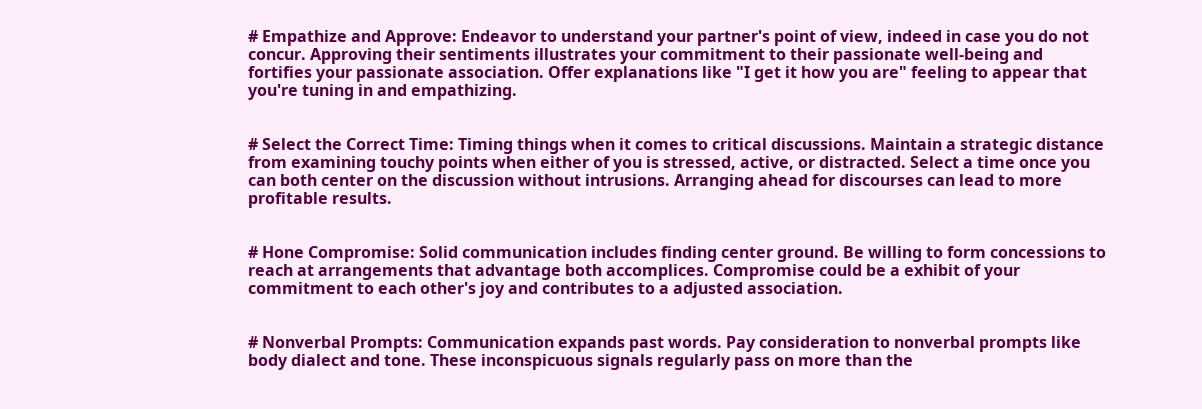# Empathize and Approve: Endeavor to understand your partner's point of view, indeed in case you do not concur. Approving their sentiments illustrates your commitment to their passionate well-being and fortifies your passionate association. Offer explanations like "I get it how you are" feeling to appear that you're tuning in and empathizing.


# Select the Correct Time: Timing things when it comes to critical discussions. Maintain a strategic distance from examining touchy points when either of you is stressed, active, or distracted. Select a time once you can both center on the discussion without intrusions. Arranging ahead for discourses can lead to more profitable results.


# Hone Compromise: Solid communication includes finding center ground. Be willing to form concessions to reach at arrangements that advantage both accomplices. Compromise could be a exhibit of your commitment to each other's joy and contributes to a adjusted association.


# Nonverbal Prompts: Communication expands past words. Pay consideration to nonverbal prompts like body dialect and tone. These inconspicuous signals regularly pass on more than the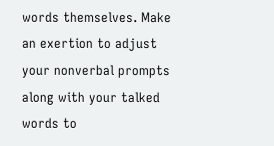words themselves. Make an exertion to adjust your nonverbal prompts along with your talked words to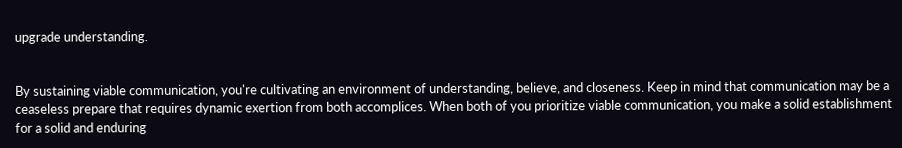upgrade understanding.


By sustaining viable communication, you're cultivating an environment of understanding, believe, and closeness. Keep in mind that communication may be a ceaseless prepare that requires dynamic exertion from both accomplices. When both of you prioritize viable communication, you make a solid establishment for a solid and enduring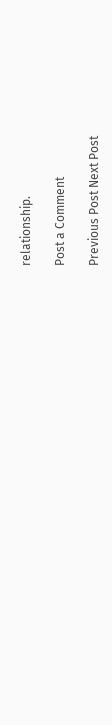relationship.

Post a Comment

Previous Post Next Post